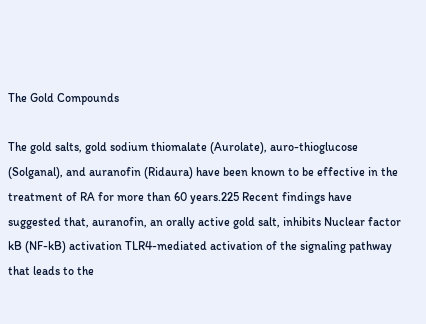The Gold Compounds

The gold salts, gold sodium thiomalate (Aurolate), auro-thioglucose (Solganal), and auranofin (Ridaura) have been known to be effective in the treatment of RA for more than 60 years.225 Recent findings have suggested that, auranofin, an orally active gold salt, inhibits Nuclear factor kB (NF-kB) activation TLR4-mediated activation of the signaling pathway that leads to the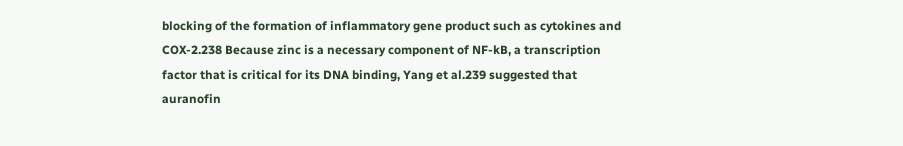blocking of the formation of inflammatory gene product such as cytokines and COX-2.238 Because zinc is a necessary component of NF-kB, a transcription factor that is critical for its DNA binding, Yang et al.239 suggested that auranofin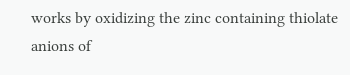works by oxidizing the zinc containing thiolate anions of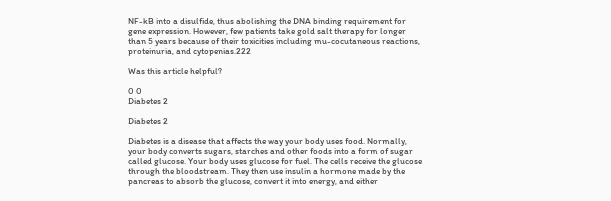NF-kB into a disulfide, thus abolishing the DNA binding requirement for gene expression. However, few patients take gold salt therapy for longer than 5 years because of their toxicities including mu-cocutaneous reactions, proteinuria, and cytopenias.222

Was this article helpful?

0 0
Diabetes 2

Diabetes 2

Diabetes is a disease that affects the way your body uses food. Normally, your body converts sugars, starches and other foods into a form of sugar called glucose. Your body uses glucose for fuel. The cells receive the glucose through the bloodstream. They then use insulin a hormone made by the pancreas to absorb the glucose, convert it into energy, and either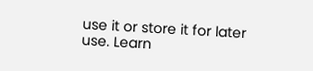use it or store it for later use. Learn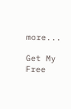more...

Get My Free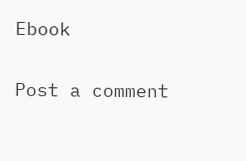Ebook

Post a comment